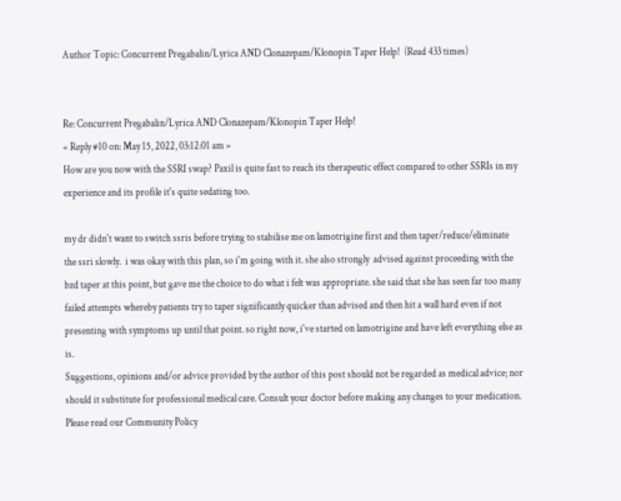Author Topic: Concurrent Pregabalin/Lyrica AND Clonazepam/Klonopin Taper Help!  (Read 433 times)


Re: Concurrent Pregabalin/Lyrica AND Clonazepam/Klonopin Taper Help!
« Reply #10 on: May 15, 2022, 03:12:01 am »
How are you now with the SSRI swap? Paxil is quite fast to reach its therapeutic effect compared to other SSRIs in my experience and its profile it's quite sedating too.

my dr didn't want to switch ssris before trying to stabilise me on lamotrigine first and then taper/reduce/eliminate the ssri slowly.  i was okay with this plan, so i'm going with it. she also strongly  advised against proceeding with the bzd taper at this point, but gave me the choice to do what i felt was appropriate. she said that she has seen far too many failed attempts whereby patients try to taper significantly quicker than advised and then hit a wall hard even if not presenting with symptoms up until that point. so right now, i've started on lamotrigine and have left everything else as is.
Suggestions, opinions and/or advice provided by the author of this post should not be regarded as medical advice; nor should it substitute for professional medical care. Consult your doctor before making any changes to your medication. Please read our Community Policy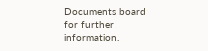Documents board for further information.